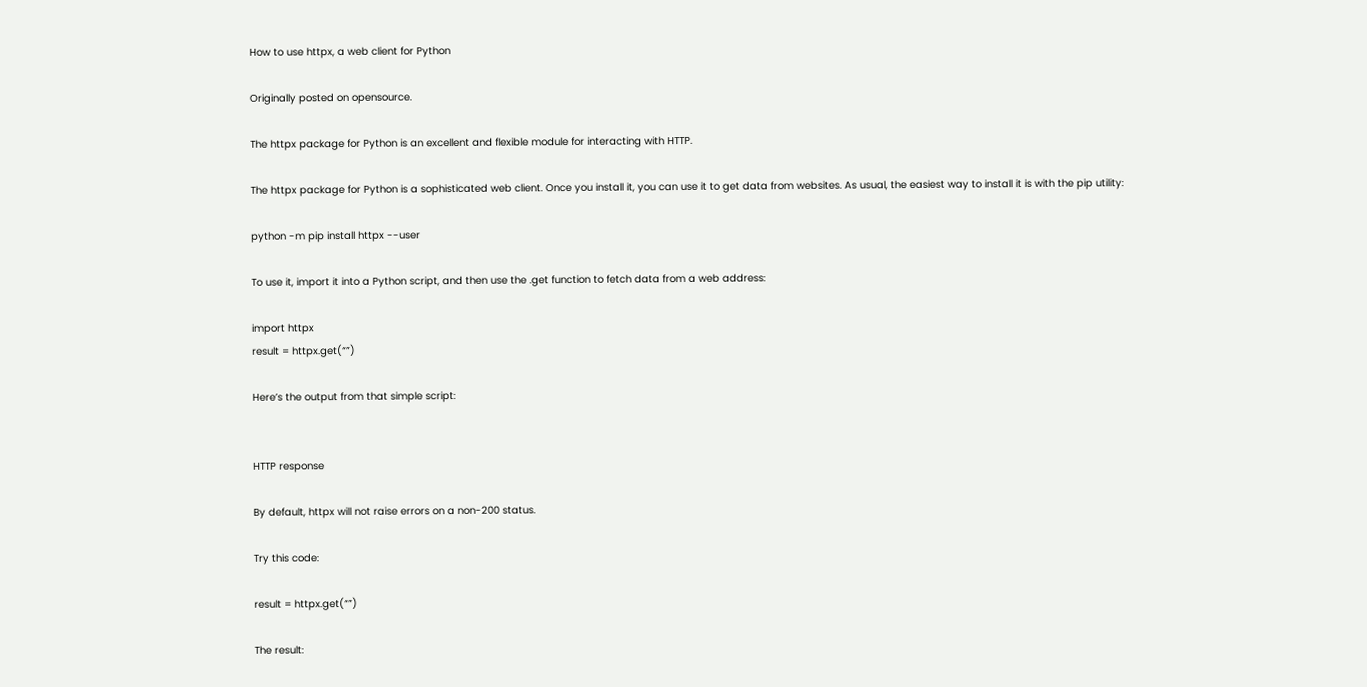How to use httpx, a web client for Python

Originally posted on opensource.

The httpx package for Python is an excellent and flexible module for interacting with HTTP.

The httpx package for Python is a sophisticated web client. Once you install it, you can use it to get data from websites. As usual, the easiest way to install it is with the pip utility:

python -m pip install httpx --user

To use it, import it into a Python script, and then use the .get function to fetch data from a web address:

import httpx
result = httpx.get(“”)

Here’s the output from that simple script:


HTTP response

By default, httpx will not raise errors on a non-200 status.

Try this code:

result = httpx.get(“”)

The result: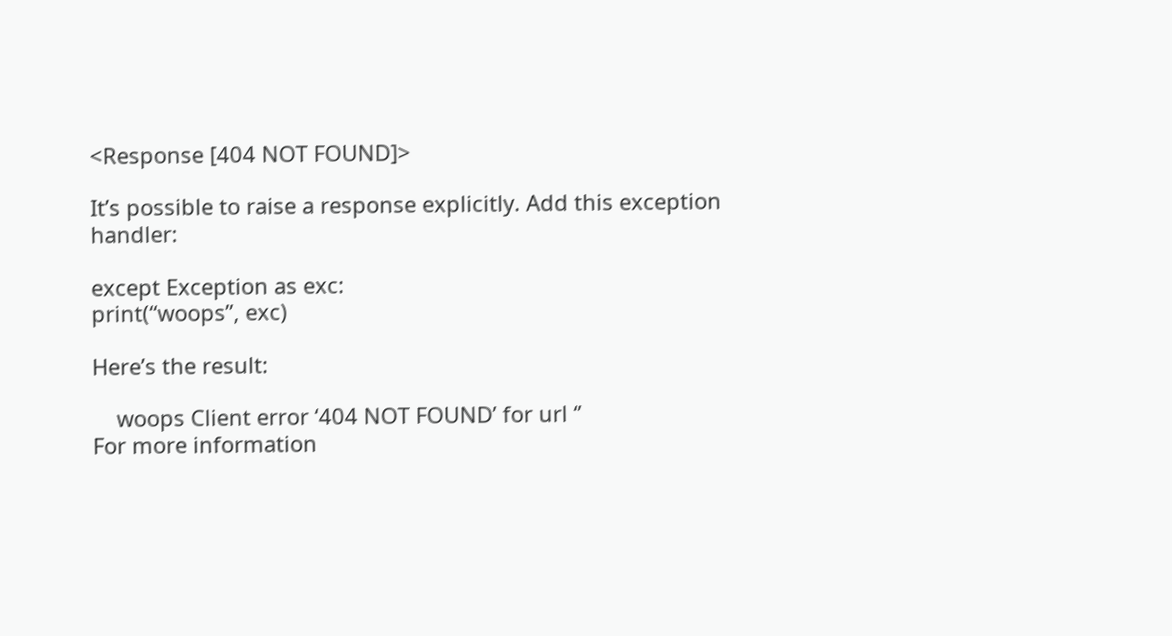<Response [404 NOT FOUND]>

It’s possible to raise a response explicitly. Add this exception handler:

except Exception as exc:
print(“woops”, exc)

Here’s the result:

    woops Client error ‘404 NOT FOUND’ for url ‘’
For more information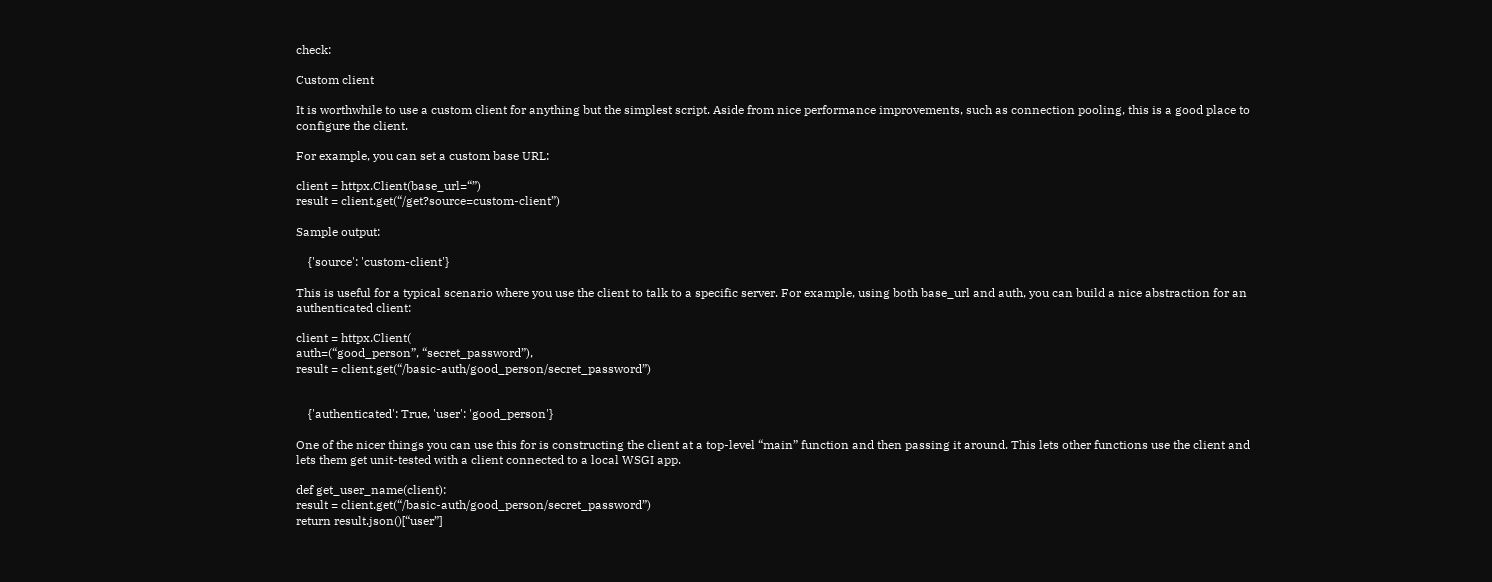check:

Custom client

It is worthwhile to use a custom client for anything but the simplest script. Aside from nice performance improvements, such as connection pooling, this is a good place to configure the client.

For example, you can set a custom base URL:

client = httpx.Client(base_url=“”)
result = client.get(“/get?source=custom-client”)

Sample output:

    {'source': 'custom-client'}

This is useful for a typical scenario where you use the client to talk to a specific server. For example, using both base_url and auth, you can build a nice abstraction for an authenticated client:

client = httpx.Client(
auth=(“good_person”, “secret_password”),
result = client.get(“/basic-auth/good_person/secret_password”)


    {'authenticated': True, 'user': 'good_person'}

One of the nicer things you can use this for is constructing the client at a top-level “main” function and then passing it around. This lets other functions use the client and lets them get unit-tested with a client connected to a local WSGI app.

def get_user_name(client):
result = client.get(“/basic-auth/good_person/secret_password”)
return result.json()[“user”]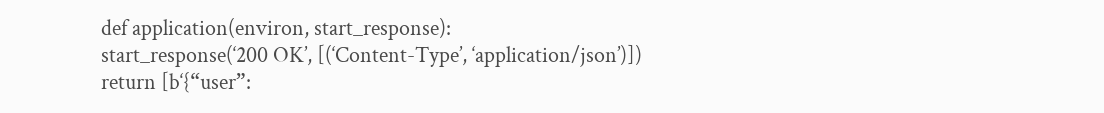def application(environ, start_response):
start_response(‘200 OK’, [(‘Content-Type’, ‘application/json’)])
return [b‘{“user”: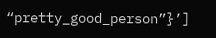“pretty_good_person”}’]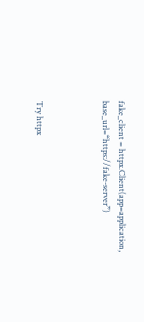fake_client = httpx.Client(app=application, base_url=“https://fake-server”)



Try httpx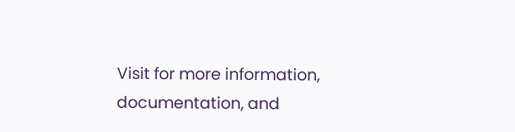Visit for more information, documentation, and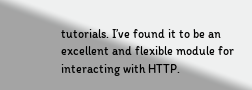tutorials. I’ve found it to be an excellent and flexible module for interacting with HTTP.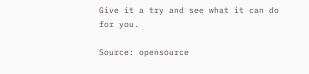Give it a try and see what it can do for you.

Source: opensource